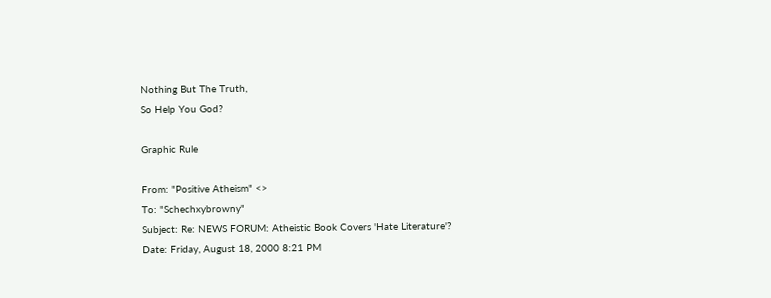Nothing But The Truth,
So Help You God?

Graphic Rule

From: "Positive Atheism" <>
To: "Schechxybrowny"
Subject: Re: NEWS FORUM: Atheistic Book Covers 'Hate Literature'?
Date: Friday, August 18, 2000 8:21 PM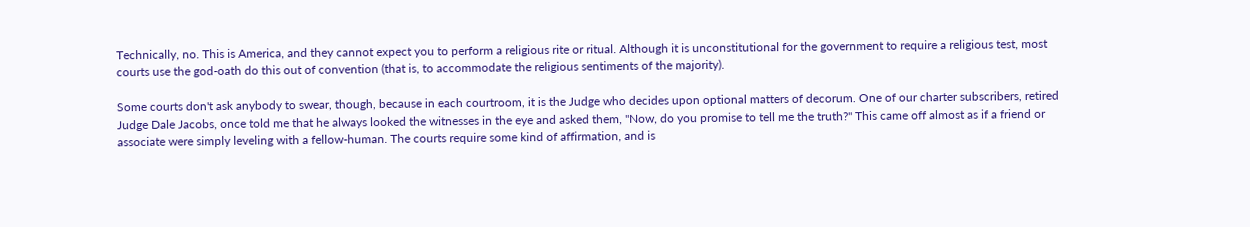Technically, no. This is America, and they cannot expect you to perform a religious rite or ritual. Although it is unconstitutional for the government to require a religious test, most courts use the god-oath do this out of convention (that is, to accommodate the religious sentiments of the majority).

Some courts don't ask anybody to swear, though, because in each courtroom, it is the Judge who decides upon optional matters of decorum. One of our charter subscribers, retired Judge Dale Jacobs, once told me that he always looked the witnesses in the eye and asked them, "Now, do you promise to tell me the truth?" This came off almost as if a friend or associate were simply leveling with a fellow-human. The courts require some kind of affirmation, and is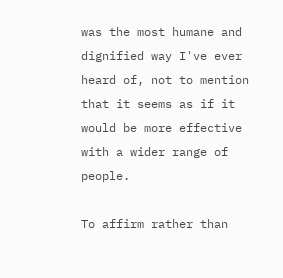was the most humane and dignified way I've ever heard of, not to mention that it seems as if it would be more effective with a wider range of people.

To affirm rather than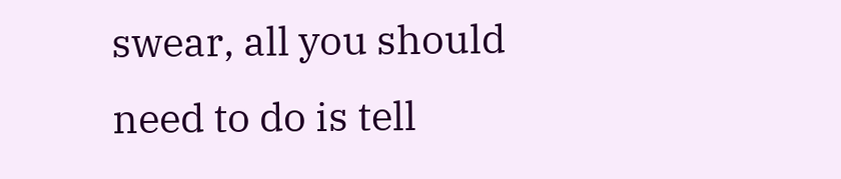swear, all you should need to do is tell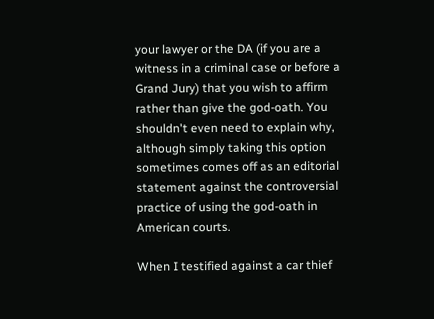your lawyer or the DA (if you are a witness in a criminal case or before a Grand Jury) that you wish to affirm rather than give the god-oath. You shouldn't even need to explain why, although simply taking this option sometimes comes off as an editorial statement against the controversial practice of using the god-oath in American courts.

When I testified against a car thief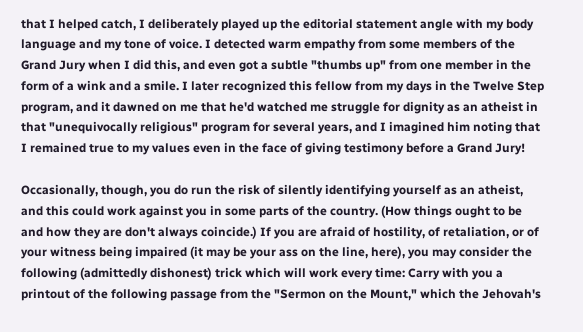that I helped catch, I deliberately played up the editorial statement angle with my body language and my tone of voice. I detected warm empathy from some members of the Grand Jury when I did this, and even got a subtle "thumbs up" from one member in the form of a wink and a smile. I later recognized this fellow from my days in the Twelve Step program, and it dawned on me that he'd watched me struggle for dignity as an atheist in that "unequivocally religious" program for several years, and I imagined him noting that I remained true to my values even in the face of giving testimony before a Grand Jury!

Occasionally, though, you do run the risk of silently identifying yourself as an atheist, and this could work against you in some parts of the country. (How things ought to be and how they are don't always coincide.) If you are afraid of hostility, of retaliation, or of your witness being impaired (it may be your ass on the line, here), you may consider the following (admittedly dishonest) trick which will work every time: Carry with you a printout of the following passage from the "Sermon on the Mount," which the Jehovah's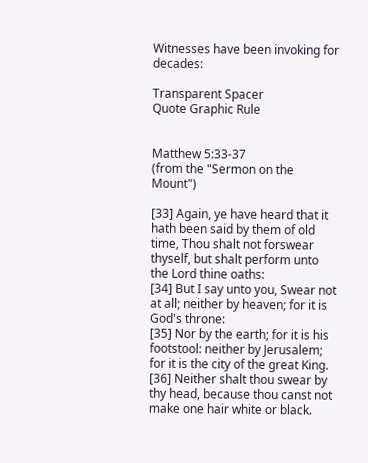Witnesses have been invoking for decades:

Transparent Spacer
Quote Graphic Rule


Matthew 5:33-37
(from the "Sermon on the Mount")

[33] Again, ye have heard that it hath been said by them of old time, Thou shalt not forswear thyself, but shalt perform unto the Lord thine oaths:
[34] But I say unto you, Swear not at all; neither by heaven; for it is God's throne:
[35] Nor by the earth; for it is his footstool: neither by Jerusalem; for it is the city of the great King.
[36] Neither shalt thou swear by thy head, because thou canst not make one hair white or black.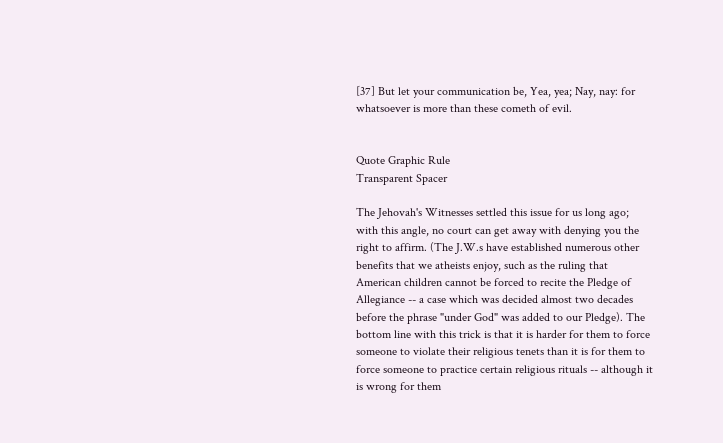[37] But let your communication be, Yea, yea; Nay, nay: for whatsoever is more than these cometh of evil.


Quote Graphic Rule
Transparent Spacer

The Jehovah's Witnesses settled this issue for us long ago; with this angle, no court can get away with denying you the right to affirm. (The J.W.s have established numerous other benefits that we atheists enjoy, such as the ruling that American children cannot be forced to recite the Pledge of Allegiance -- a case which was decided almost two decades before the phrase "under God" was added to our Pledge). The bottom line with this trick is that it is harder for them to force someone to violate their religious tenets than it is for them to force someone to practice certain religious rituals -- although it is wrong for them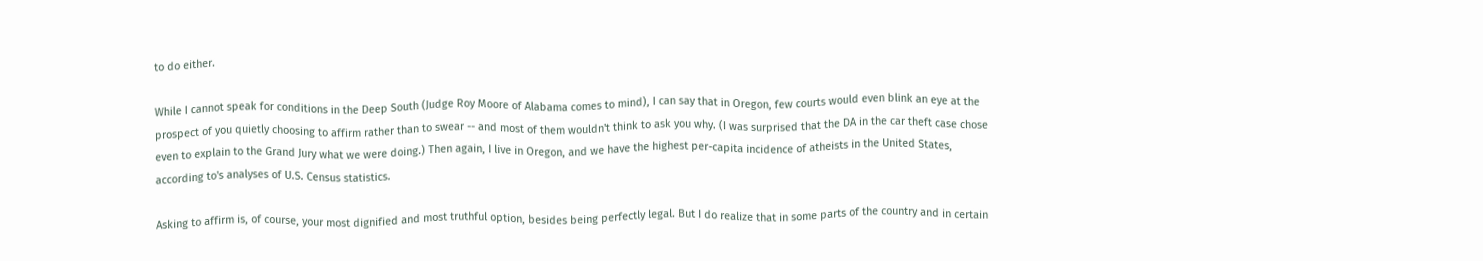to do either.

While I cannot speak for conditions in the Deep South (Judge Roy Moore of Alabama comes to mind), I can say that in Oregon, few courts would even blink an eye at the prospect of you quietly choosing to affirm rather than to swear -- and most of them wouldn't think to ask you why. (I was surprised that the DA in the car theft case chose even to explain to the Grand Jury what we were doing.) Then again, I live in Oregon, and we have the highest per-capita incidence of atheists in the United States, according to's analyses of U.S. Census statistics.

Asking to affirm is, of course, your most dignified and most truthful option, besides being perfectly legal. But I do realize that in some parts of the country and in certain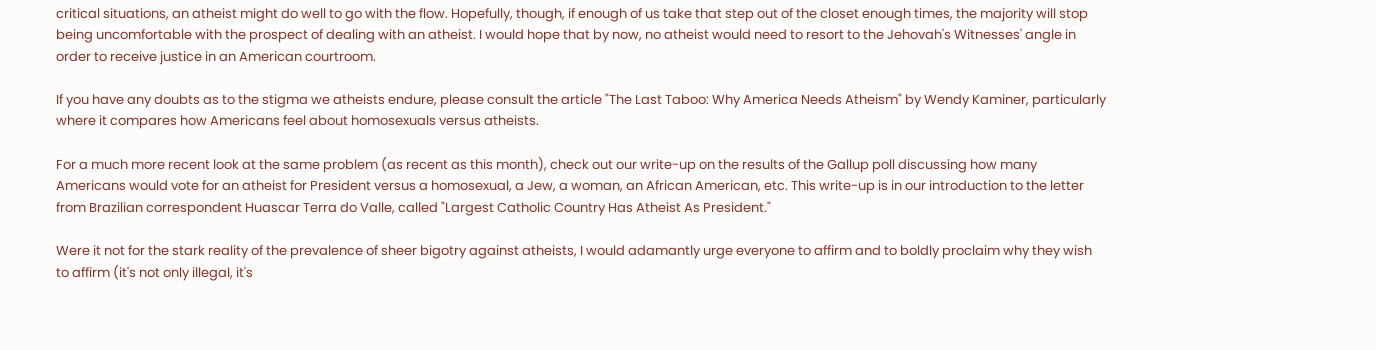critical situations, an atheist might do well to go with the flow. Hopefully, though, if enough of us take that step out of the closet enough times, the majority will stop being uncomfortable with the prospect of dealing with an atheist. I would hope that by now, no atheist would need to resort to the Jehovah's Witnesses' angle in order to receive justice in an American courtroom.

If you have any doubts as to the stigma we atheists endure, please consult the article "The Last Taboo: Why America Needs Atheism" by Wendy Kaminer, particularly where it compares how Americans feel about homosexuals versus atheists.

For a much more recent look at the same problem (as recent as this month), check out our write-up on the results of the Gallup poll discussing how many Americans would vote for an atheist for President versus a homosexual, a Jew, a woman, an African American, etc. This write-up is in our introduction to the letter from Brazilian correspondent Huascar Terra do Valle, called "Largest Catholic Country Has Atheist As President."

Were it not for the stark reality of the prevalence of sheer bigotry against atheists, I would adamantly urge everyone to affirm and to boldly proclaim why they wish to affirm (it's not only illegal, it's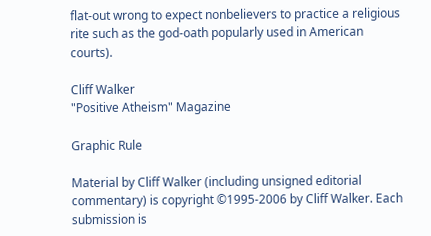flat-out wrong to expect nonbelievers to practice a religious rite such as the god-oath popularly used in American courts).

Cliff Walker
"Positive Atheism" Magazine

Graphic Rule

Material by Cliff Walker (including unsigned editorial commentary) is copyright ©1995-2006 by Cliff Walker. Each submission is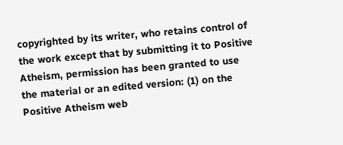copyrighted by its writer, who retains control of the work except that by submitting it to Positive Atheism, permission has been granted to use the material or an edited version: (1) on the Positive Atheism web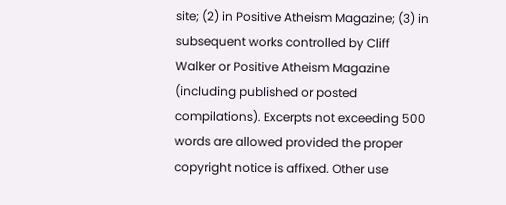site; (2) in Positive Atheism Magazine; (3) in subsequent works controlled by Cliff Walker or Positive Atheism Magazine (including published or posted compilations). Excerpts not exceeding 500 words are allowed provided the proper copyright notice is affixed. Other use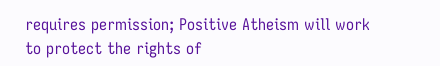requires permission; Positive Atheism will work to protect the rights of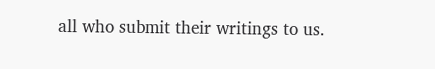all who submit their writings to us.